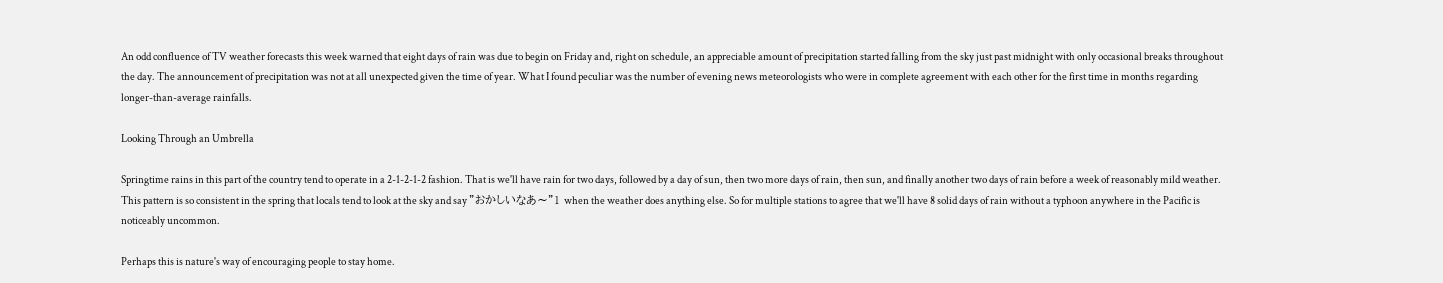An odd confluence of TV weather forecasts this week warned that eight days of rain was due to begin on Friday and, right on schedule, an appreciable amount of precipitation started falling from the sky just past midnight with only occasional breaks throughout the day. The announcement of precipitation was not at all unexpected given the time of year. What I found peculiar was the number of evening news meteorologists who were in complete agreement with each other for the first time in months regarding longer-than-average rainfalls.

Looking Through an Umbrella

Springtime rains in this part of the country tend to operate in a 2-1-2-1-2 fashion. That is we'll have rain for two days, followed by a day of sun, then two more days of rain, then sun, and finally another two days of rain before a week of reasonably mild weather. This pattern is so consistent in the spring that locals tend to look at the sky and say ”おかしいなあ〜”1 when the weather does anything else. So for multiple stations to agree that we'll have 8 solid days of rain without a typhoon anywhere in the Pacific is noticeably uncommon.

Perhaps this is nature's way of encouraging people to stay home.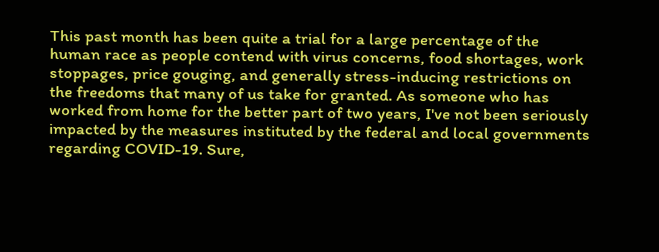This past month has been quite a trial for a large percentage of the human race as people contend with virus concerns, food shortages, work stoppages, price gouging, and generally stress-inducing restrictions on the freedoms that many of us take for granted. As someone who has worked from home for the better part of two years, I've not been seriously impacted by the measures instituted by the federal and local governments regarding COVID-19. Sure,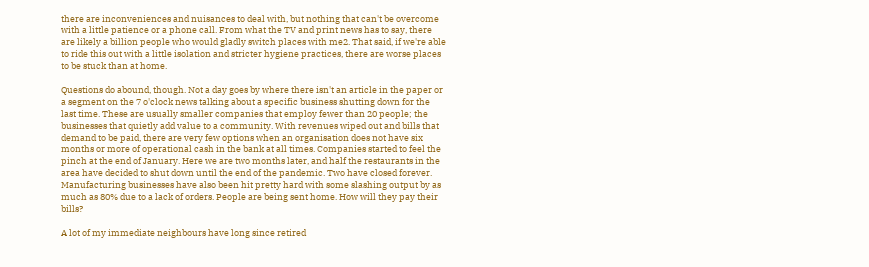there are inconveniences and nuisances to deal with, but nothing that can't be overcome with a little patience or a phone call. From what the TV and print news has to say, there are likely a billion people who would gladly switch places with me2. That said, if we're able to ride this out with a little isolation and stricter hygiene practices, there are worse places to be stuck than at home.

Questions do abound, though. Not a day goes by where there isn't an article in the paper or a segment on the 7 o'clock news talking about a specific business shutting down for the last time. These are usually smaller companies that employ fewer than 20 people; the businesses that quietly add value to a community. With revenues wiped out and bills that demand to be paid, there are very few options when an organisation does not have six months or more of operational cash in the bank at all times. Companies started to feel the pinch at the end of January. Here we are two months later, and half the restaurants in the area have decided to shut down until the end of the pandemic. Two have closed forever. Manufacturing businesses have also been hit pretty hard with some slashing output by as much as 80% due to a lack of orders. People are being sent home. How will they pay their bills?

A lot of my immediate neighbours have long since retired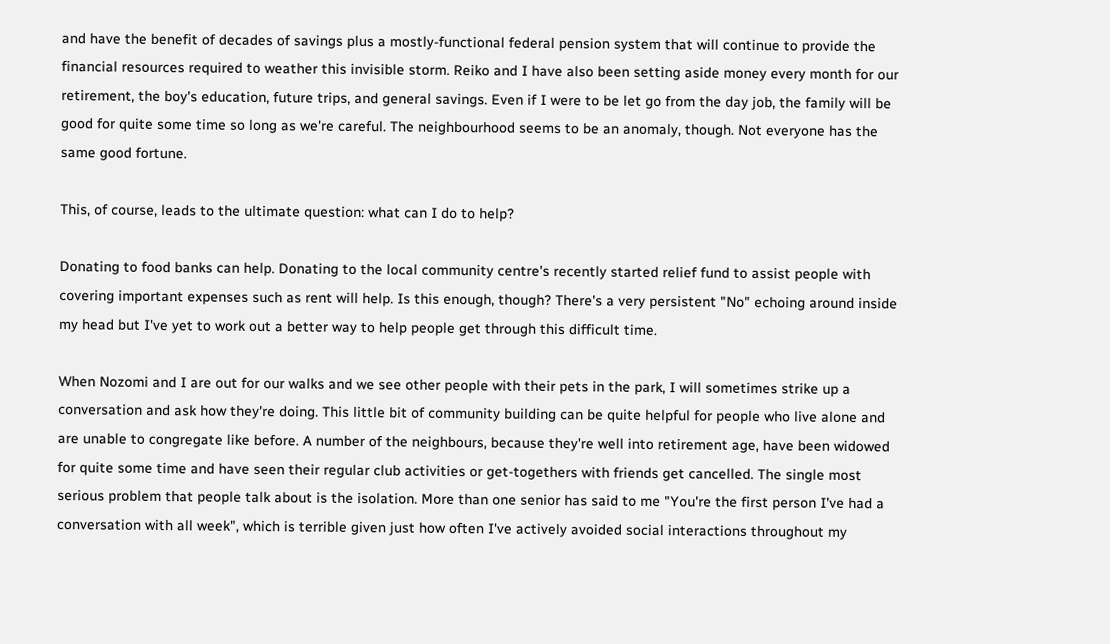and have the benefit of decades of savings plus a mostly-functional federal pension system that will continue to provide the financial resources required to weather this invisible storm. Reiko and I have also been setting aside money every month for our retirement, the boy's education, future trips, and general savings. Even if I were to be let go from the day job, the family will be good for quite some time so long as we're careful. The neighbourhood seems to be an anomaly, though. Not everyone has the same good fortune.

This, of course, leads to the ultimate question: what can I do to help?

Donating to food banks can help. Donating to the local community centre's recently started relief fund to assist people with covering important expenses such as rent will help. Is this enough, though? There's a very persistent "No" echoing around inside my head but I've yet to work out a better way to help people get through this difficult time.

When Nozomi and I are out for our walks and we see other people with their pets in the park, I will sometimes strike up a conversation and ask how they're doing. This little bit of community building can be quite helpful for people who live alone and are unable to congregate like before. A number of the neighbours, because they're well into retirement age, have been widowed for quite some time and have seen their regular club activities or get-togethers with friends get cancelled. The single most serious problem that people talk about is the isolation. More than one senior has said to me "You're the first person I've had a conversation with all week", which is terrible given just how often I've actively avoided social interactions throughout my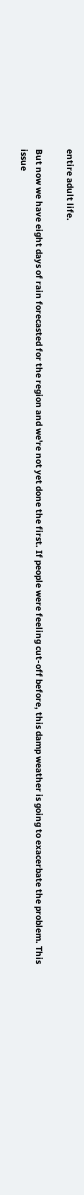entire adult life.

But now we have eight days of rain forecasted for the region and we're not yet done the first. If people were feeling cut-off before, this damp weather is going to exacerbate the problem. This issue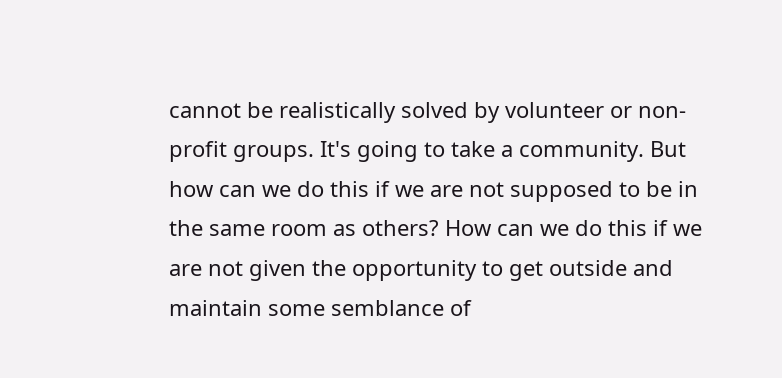cannot be realistically solved by volunteer or non-profit groups. It's going to take a community. But how can we do this if we are not supposed to be in the same room as others? How can we do this if we are not given the opportunity to get outside and maintain some semblance of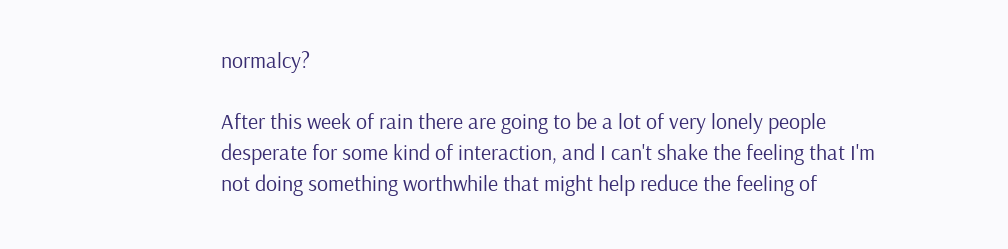normalcy?

After this week of rain there are going to be a lot of very lonely people desperate for some kind of interaction, and I can't shake the feeling that I'm not doing something worthwhile that might help reduce the feeling of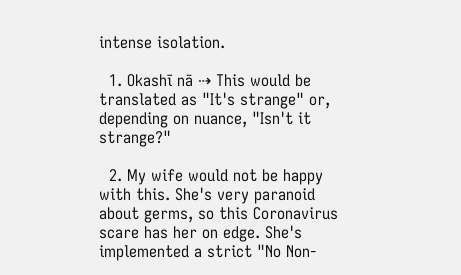intense isolation.

  1. Okashī nā ⇢ This would be translated as "It's strange" or, depending on nuance, "Isn't it strange?"

  2. My wife would not be happy with this. She's very paranoid about germs, so this Coronavirus scare has her on edge. She's implemented a strict "No Non-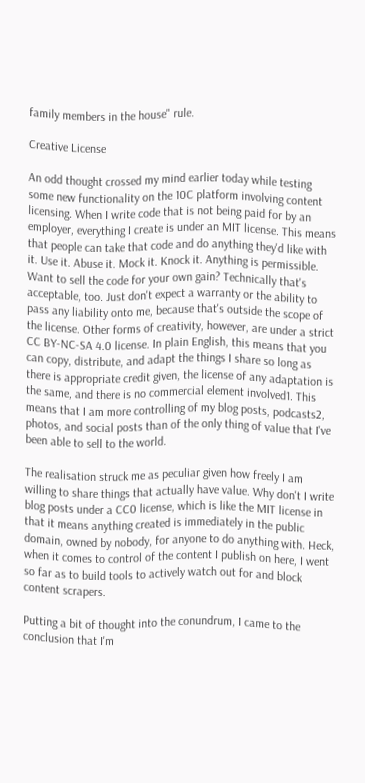family members in the house" rule.

Creative License

An odd thought crossed my mind earlier today while testing some new functionality on the 10C platform involving content licensing. When I write code that is not being paid for by an employer, everything I create is under an MIT license. This means that people can take that code and do anything they'd like with it. Use it. Abuse it. Mock it. Knock it. Anything is permissible. Want to sell the code for your own gain? Technically that's acceptable, too. Just don't expect a warranty or the ability to pass any liability onto me, because that's outside the scope of the license. Other forms of creativity, however, are under a strict CC BY-NC-SA 4.0 license. In plain English, this means that you can copy, distribute, and adapt the things I share so long as there is appropriate credit given, the license of any adaptation is the same, and there is no commercial element involved1. This means that I am more controlling of my blog posts, podcasts2, photos, and social posts than of the only thing of value that I've been able to sell to the world.

The realisation struck me as peculiar given how freely I am willing to share things that actually have value. Why don't I write blog posts under a CC0 license, which is like the MIT license in that it means anything created is immediately in the public domain, owned by nobody, for anyone to do anything with. Heck, when it comes to control of the content I publish on here, I went so far as to build tools to actively watch out for and block content scrapers.

Putting a bit of thought into the conundrum, I came to the conclusion that I'm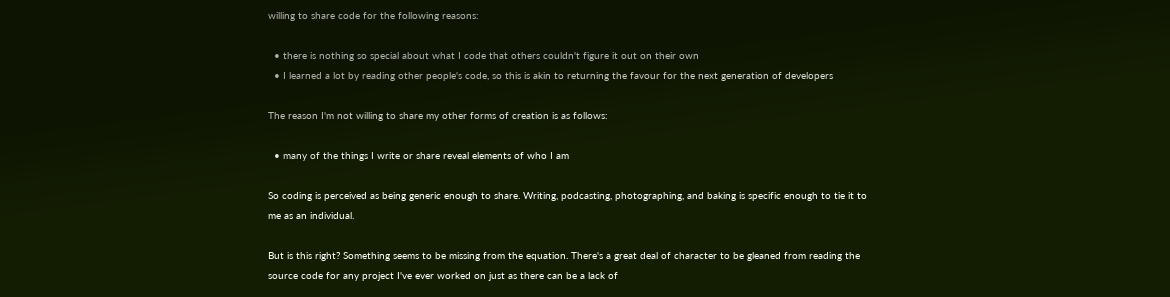willing to share code for the following reasons:

  • there is nothing so special about what I code that others couldn't figure it out on their own
  • I learned a lot by reading other people's code, so this is akin to returning the favour for the next generation of developers

The reason I'm not willing to share my other forms of creation is as follows:

  • many of the things I write or share reveal elements of who I am

So coding is perceived as being generic enough to share. Writing, podcasting, photographing, and baking is specific enough to tie it to me as an individual.

But is this right? Something seems to be missing from the equation. There's a great deal of character to be gleaned from reading the source code for any project I've ever worked on just as there can be a lack of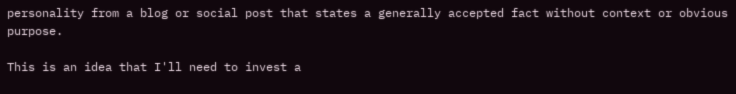personality from a blog or social post that states a generally accepted fact without context or obvious purpose.

This is an idea that I'll need to invest a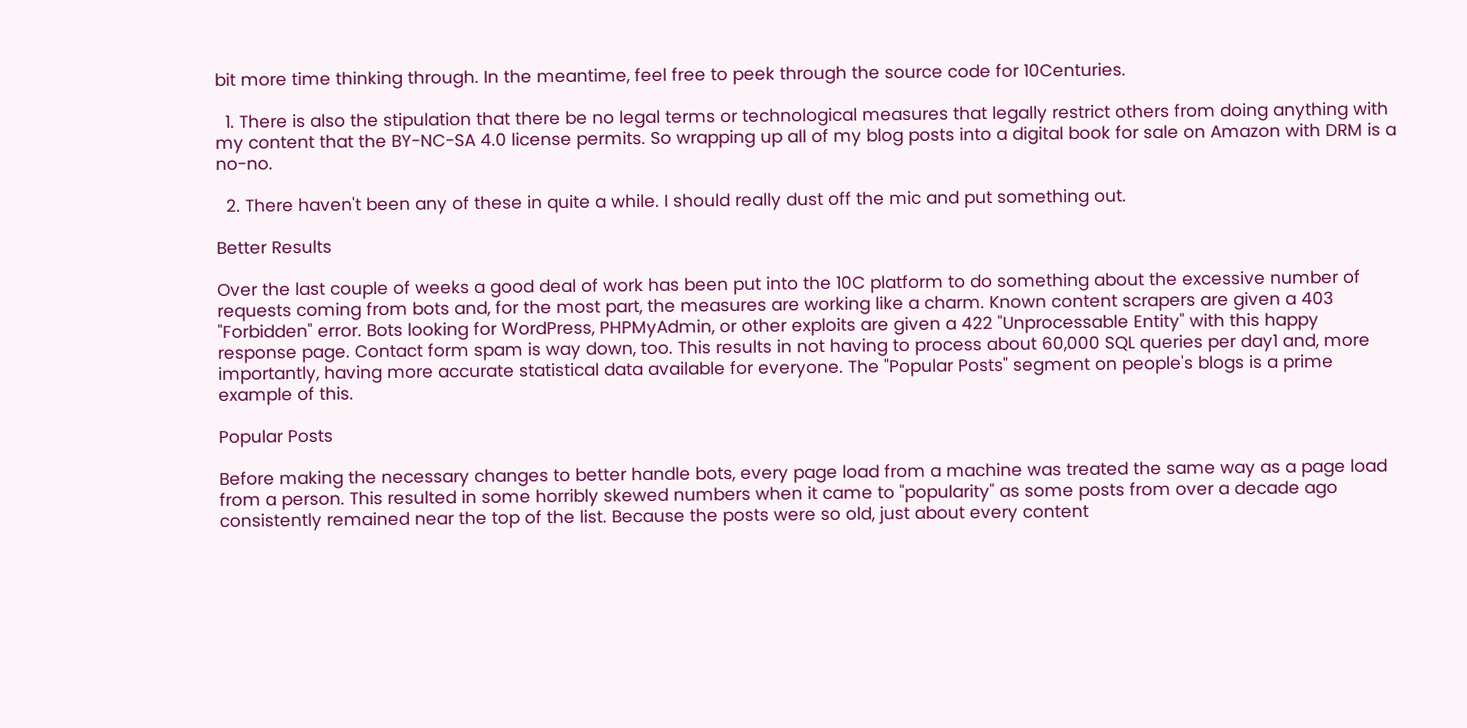bit more time thinking through. In the meantime, feel free to peek through the source code for 10Centuries.

  1. There is also the stipulation that there be no legal terms or technological measures that legally restrict others from doing anything with my content that the BY-NC-SA 4.0 license permits. So wrapping up all of my blog posts into a digital book for sale on Amazon with DRM is a no-no.

  2. There haven't been any of these in quite a while. I should really dust off the mic and put something out.

Better Results

Over the last couple of weeks a good deal of work has been put into the 10C platform to do something about the excessive number of requests coming from bots and, for the most part, the measures are working like a charm. Known content scrapers are given a 403 "Forbidden" error. Bots looking for WordPress, PHPMyAdmin, or other exploits are given a 422 "Unprocessable Entity" with this happy response page. Contact form spam is way down, too. This results in not having to process about 60,000 SQL queries per day1 and, more importantly, having more accurate statistical data available for everyone. The "Popular Posts" segment on people's blogs is a prime example of this.

Popular Posts

Before making the necessary changes to better handle bots, every page load from a machine was treated the same way as a page load from a person. This resulted in some horribly skewed numbers when it came to "popularity" as some posts from over a decade ago consistently remained near the top of the list. Because the posts were so old, just about every content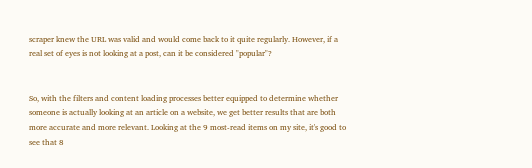scraper knew the URL was valid and would come back to it quite regularly. However, if a real set of eyes is not looking at a post, can it be considered "popular"?


So, with the filters and content loading processes better equipped to determine whether someone is actually looking at an article on a website, we get better results that are both more accurate and more relevant. Looking at the 9 most-read items on my site, it's good to see that 8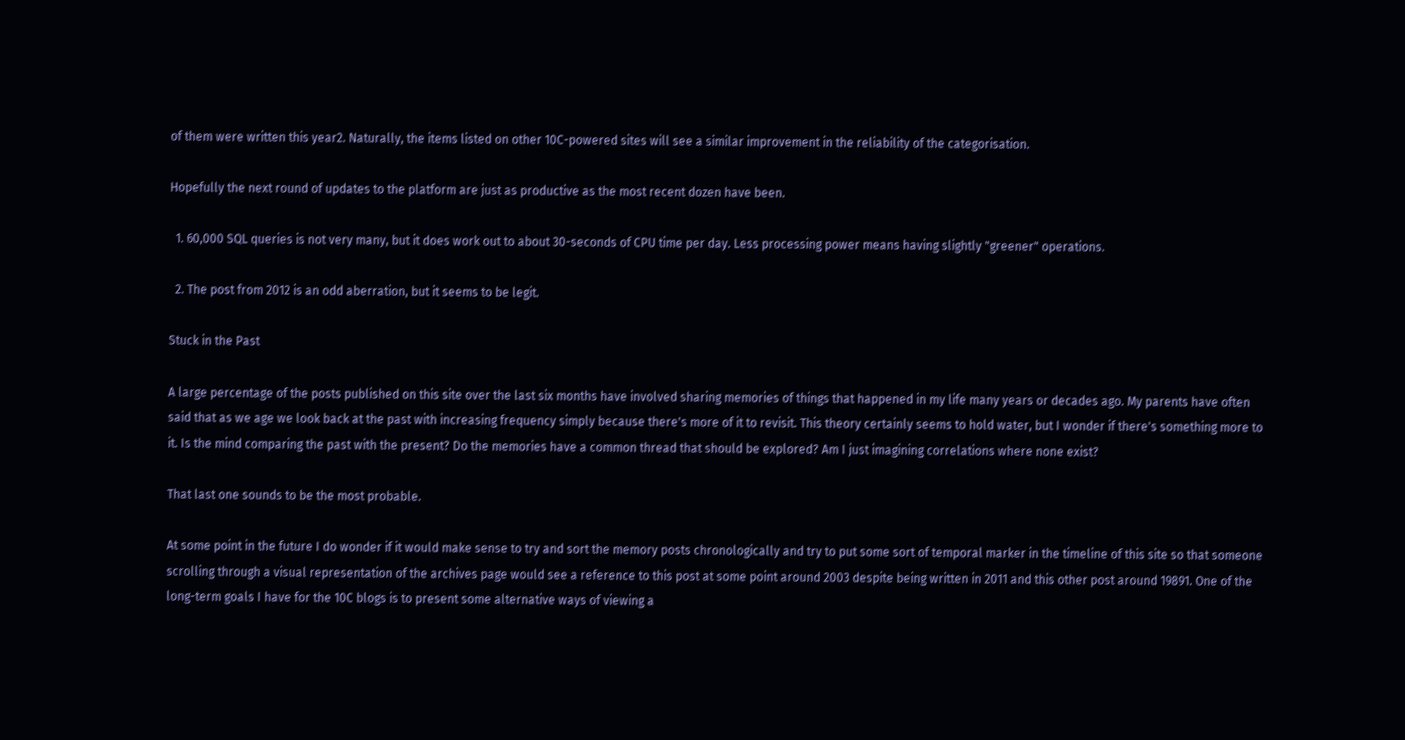of them were written this year2. Naturally, the items listed on other 10C-powered sites will see a similar improvement in the reliability of the categorisation.

Hopefully the next round of updates to the platform are just as productive as the most recent dozen have been.

  1. 60,000 SQL queries is not very many, but it does work out to about 30-seconds of CPU time per day. Less processing power means having slightly "greener" operations.

  2. The post from 2012 is an odd aberration, but it seems to be legit.

Stuck in the Past

A large percentage of the posts published on this site over the last six months have involved sharing memories of things that happened in my life many years or decades ago. My parents have often said that as we age we look back at the past with increasing frequency simply because there's more of it to revisit. This theory certainly seems to hold water, but I wonder if there's something more to it. Is the mind comparing the past with the present? Do the memories have a common thread that should be explored? Am I just imagining correlations where none exist?

That last one sounds to be the most probable.

At some point in the future I do wonder if it would make sense to try and sort the memory posts chronologically and try to put some sort of temporal marker in the timeline of this site so that someone scrolling through a visual representation of the archives page would see a reference to this post at some point around 2003 despite being written in 2011 and this other post around 19891. One of the long-term goals I have for the 10C blogs is to present some alternative ways of viewing a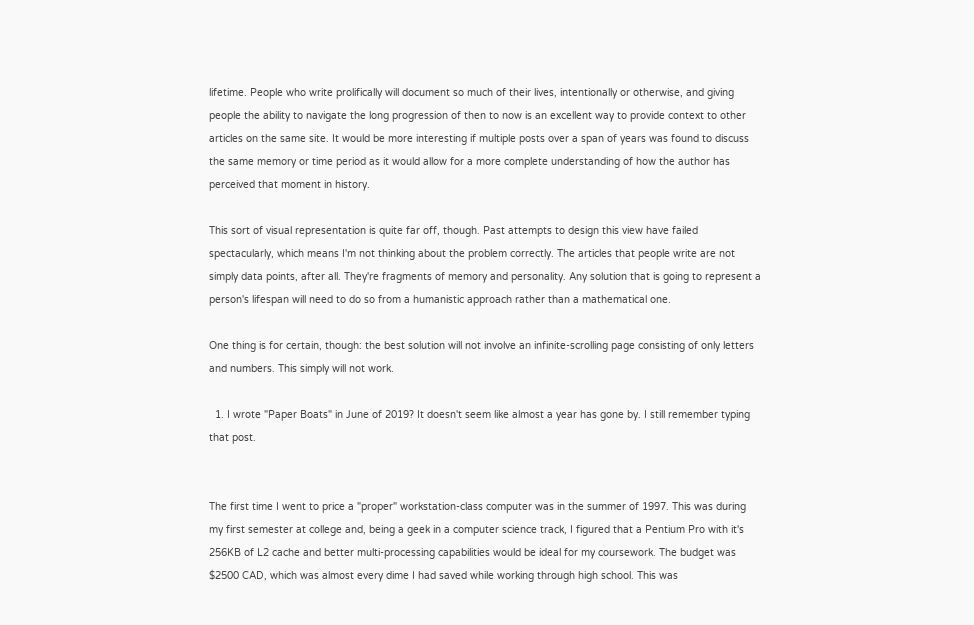lifetime. People who write prolifically will document so much of their lives, intentionally or otherwise, and giving people the ability to navigate the long progression of then to now is an excellent way to provide context to other articles on the same site. It would be more interesting if multiple posts over a span of years was found to discuss the same memory or time period as it would allow for a more complete understanding of how the author has perceived that moment in history.

This sort of visual representation is quite far off, though. Past attempts to design this view have failed spectacularly, which means I'm not thinking about the problem correctly. The articles that people write are not simply data points, after all. They're fragments of memory and personality. Any solution that is going to represent a person's lifespan will need to do so from a humanistic approach rather than a mathematical one.

One thing is for certain, though: the best solution will not involve an infinite-scrolling page consisting of only letters and numbers. This simply will not work.

  1. I wrote "Paper Boats" in June of 2019? It doesn't seem like almost a year has gone by. I still remember typing that post.


The first time I went to price a "proper" workstation-class computer was in the summer of 1997. This was during my first semester at college and, being a geek in a computer science track, I figured that a Pentium Pro with it's 256KB of L2 cache and better multi-processing capabilities would be ideal for my coursework. The budget was $2500 CAD, which was almost every dime I had saved while working through high school. This was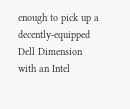enough to pick up a decently-equipped Dell Dimension with an Intel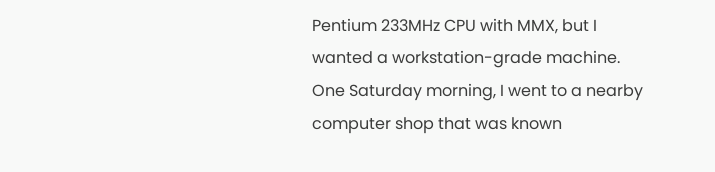Pentium 233MHz CPU with MMX, but I wanted a workstation-grade machine. One Saturday morning, I went to a nearby computer shop that was known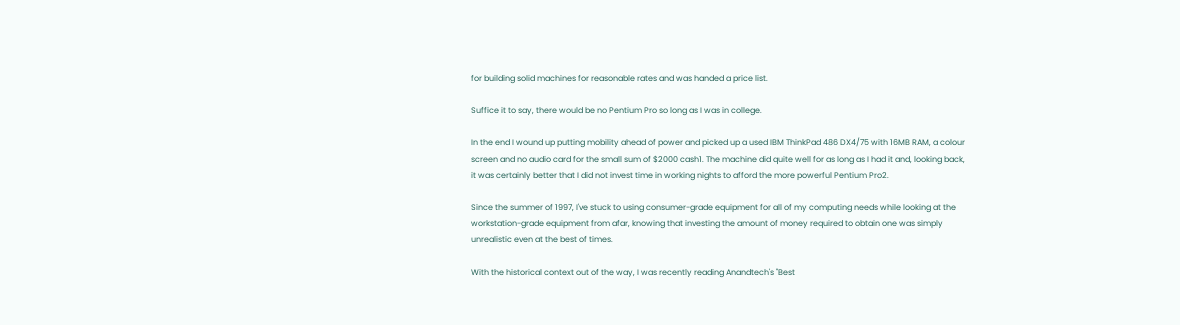for building solid machines for reasonable rates and was handed a price list.

Suffice it to say, there would be no Pentium Pro so long as I was in college.

In the end I wound up putting mobility ahead of power and picked up a used IBM ThinkPad 486 DX4/75 with 16MB RAM, a colour screen and no audio card for the small sum of $2000 cash1. The machine did quite well for as long as I had it and, looking back, it was certainly better that I did not invest time in working nights to afford the more powerful Pentium Pro2.

Since the summer of 1997, I've stuck to using consumer-grade equipment for all of my computing needs while looking at the workstation-grade equipment from afar, knowing that investing the amount of money required to obtain one was simply unrealistic even at the best of times.

With the historical context out of the way, I was recently reading Anandtech's "Best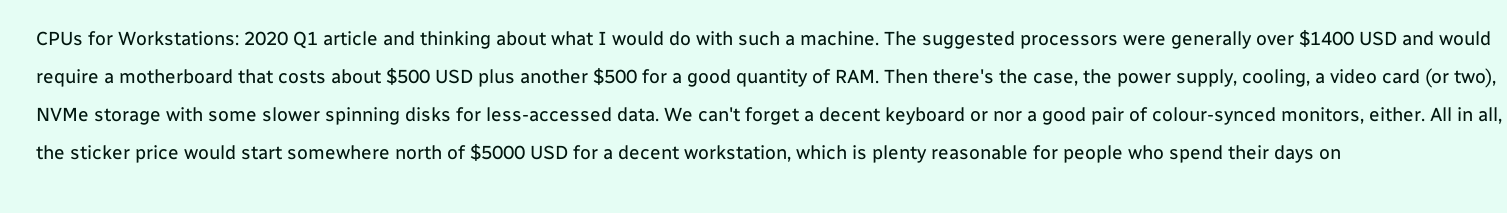CPUs for Workstations: 2020 Q1 article and thinking about what I would do with such a machine. The suggested processors were generally over $1400 USD and would require a motherboard that costs about $500 USD plus another $500 for a good quantity of RAM. Then there's the case, the power supply, cooling, a video card (or two), NVMe storage with some slower spinning disks for less-accessed data. We can't forget a decent keyboard or nor a good pair of colour-synced monitors, either. All in all, the sticker price would start somewhere north of $5000 USD for a decent workstation, which is plenty reasonable for people who spend their days on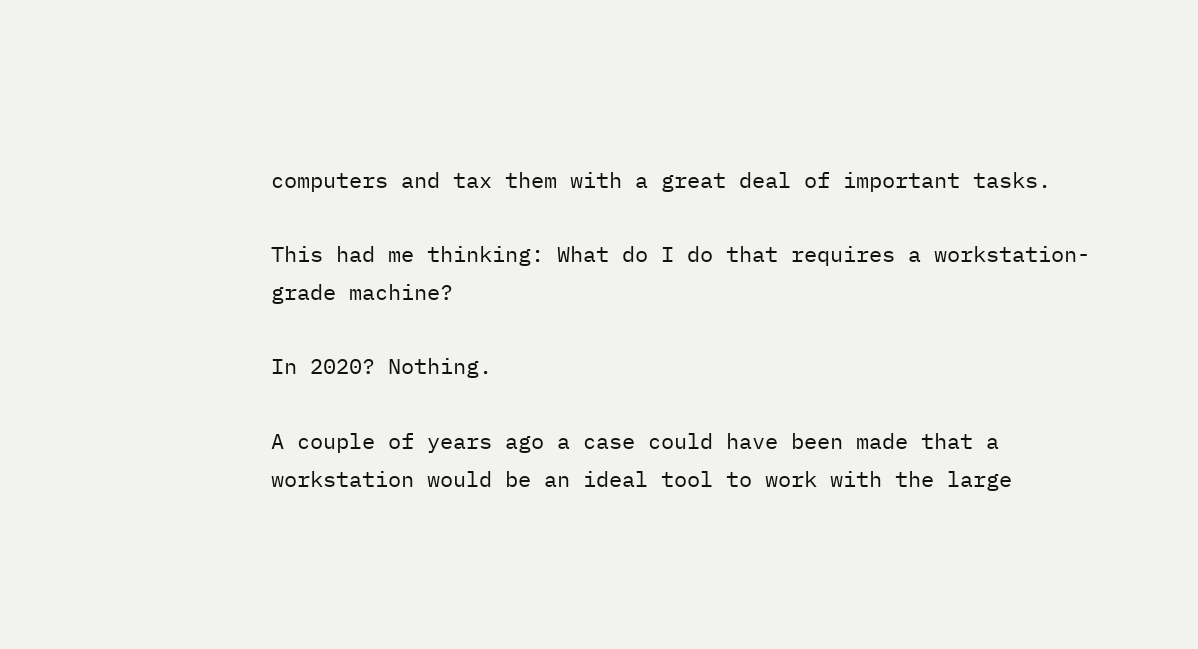computers and tax them with a great deal of important tasks.

This had me thinking: What do I do that requires a workstation-grade machine?

In 2020? Nothing.

A couple of years ago a case could have been made that a workstation would be an ideal tool to work with the large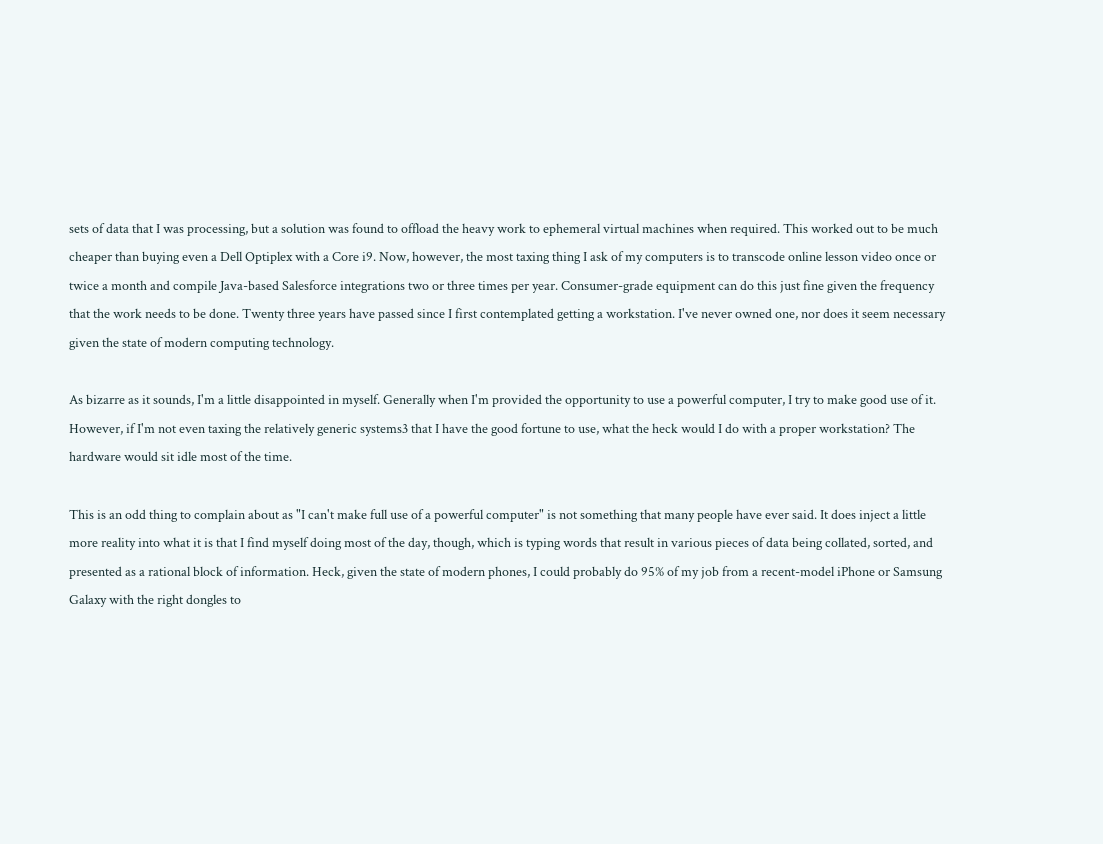sets of data that I was processing, but a solution was found to offload the heavy work to ephemeral virtual machines when required. This worked out to be much cheaper than buying even a Dell Optiplex with a Core i9. Now, however, the most taxing thing I ask of my computers is to transcode online lesson video once or twice a month and compile Java-based Salesforce integrations two or three times per year. Consumer-grade equipment can do this just fine given the frequency that the work needs to be done. Twenty three years have passed since I first contemplated getting a workstation. I've never owned one, nor does it seem necessary given the state of modern computing technology.

As bizarre as it sounds, I'm a little disappointed in myself. Generally when I'm provided the opportunity to use a powerful computer, I try to make good use of it. However, if I'm not even taxing the relatively generic systems3 that I have the good fortune to use, what the heck would I do with a proper workstation? The hardware would sit idle most of the time.

This is an odd thing to complain about as "I can't make full use of a powerful computer" is not something that many people have ever said. It does inject a little more reality into what it is that I find myself doing most of the day, though, which is typing words that result in various pieces of data being collated, sorted, and presented as a rational block of information. Heck, given the state of modern phones, I could probably do 95% of my job from a recent-model iPhone or Samsung Galaxy with the right dongles to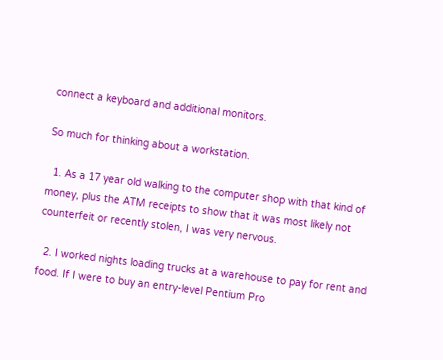connect a keyboard and additional monitors.

So much for thinking about a workstation.

  1. As a 17 year old walking to the computer shop with that kind of money, plus the ATM receipts to show that it was most likely not counterfeit or recently stolen, I was very nervous.

  2. I worked nights loading trucks at a warehouse to pay for rent and food. If I were to buy an entry-level Pentium Pro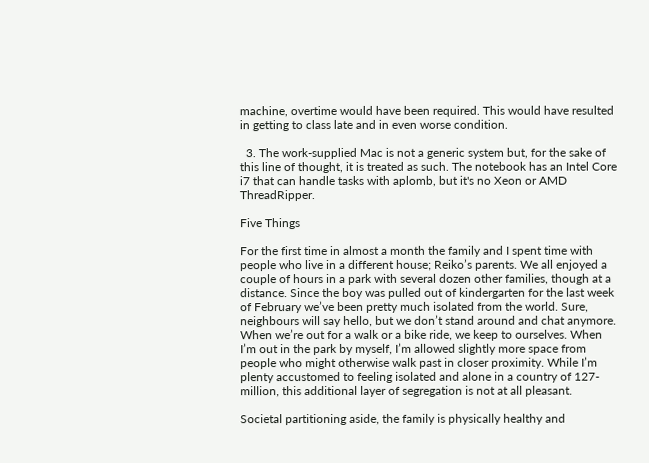machine, overtime would have been required. This would have resulted in getting to class late and in even worse condition.

  3. The work-supplied Mac is not a generic system but, for the sake of this line of thought, it is treated as such. The notebook has an Intel Core i7 that can handle tasks with aplomb, but it's no Xeon or AMD ThreadRipper.

Five Things

For the first time in almost a month the family and I spent time with people who live in a different house; Reiko’s parents. We all enjoyed a couple of hours in a park with several dozen other families, though at a distance. Since the boy was pulled out of kindergarten for the last week of February we’ve been pretty much isolated from the world. Sure, neighbours will say hello, but we don’t stand around and chat anymore. When we’re out for a walk or a bike ride, we keep to ourselves. When I’m out in the park by myself, I’m allowed slightly more space from people who might otherwise walk past in closer proximity. While I’m plenty accustomed to feeling isolated and alone in a country of 127-million, this additional layer of segregation is not at all pleasant.

Societal partitioning aside, the family is physically healthy and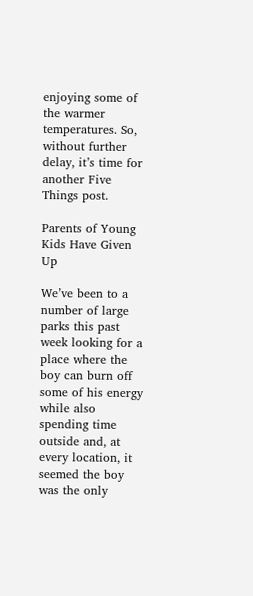enjoying some of the warmer temperatures. So, without further delay, it’s time for another Five Things post.

Parents of Young Kids Have Given Up

We’ve been to a number of large parks this past week looking for a place where the boy can burn off some of his energy while also spending time outside and, at every location, it seemed the boy was the only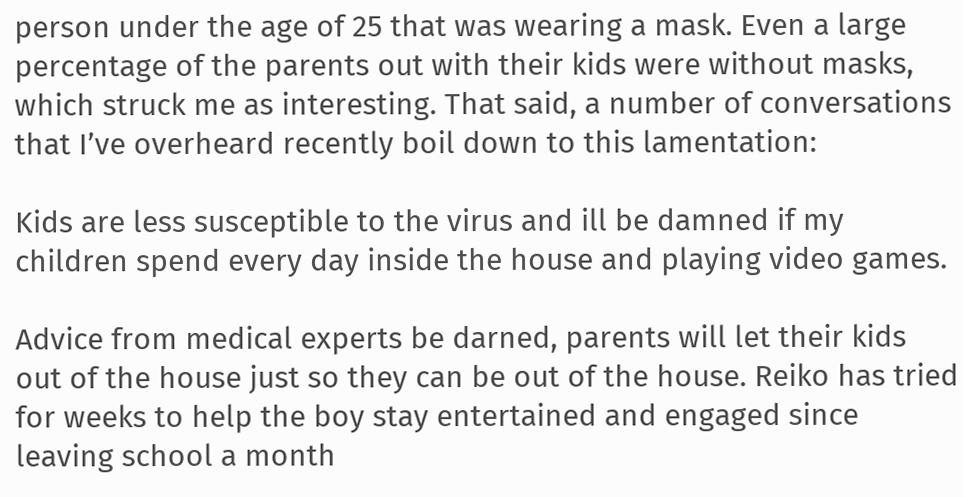person under the age of 25 that was wearing a mask. Even a large percentage of the parents out with their kids were without masks, which struck me as interesting. That said, a number of conversations that I’ve overheard recently boil down to this lamentation:

Kids are less susceptible to the virus and ill be damned if my children spend every day inside the house and playing video games.

Advice from medical experts be darned, parents will let their kids out of the house just so they can be out of the house. Reiko has tried for weeks to help the boy stay entertained and engaged since leaving school a month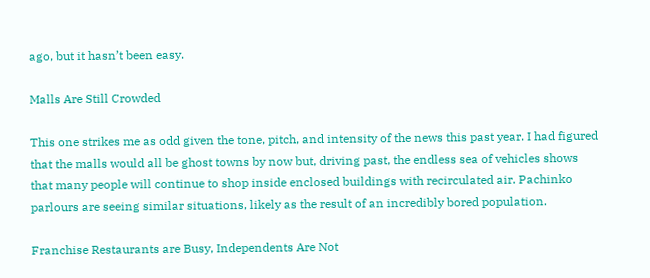ago, but it hasn’t been easy.

Malls Are Still Crowded

This one strikes me as odd given the tone, pitch, and intensity of the news this past year. I had figured that the malls would all be ghost towns by now but, driving past, the endless sea of vehicles shows that many people will continue to shop inside enclosed buildings with recirculated air. Pachinko parlours are seeing similar situations, likely as the result of an incredibly bored population.

Franchise Restaurants are Busy, Independents Are Not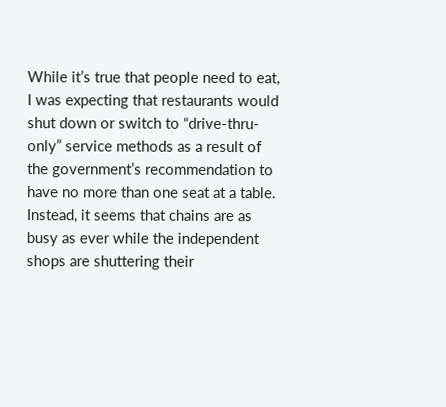While it’s true that people need to eat, I was expecting that restaurants would shut down or switch to “drive-thru-only” service methods as a result of the government’s recommendation to have no more than one seat at a table. Instead, it seems that chains are as busy as ever while the independent shops are shuttering their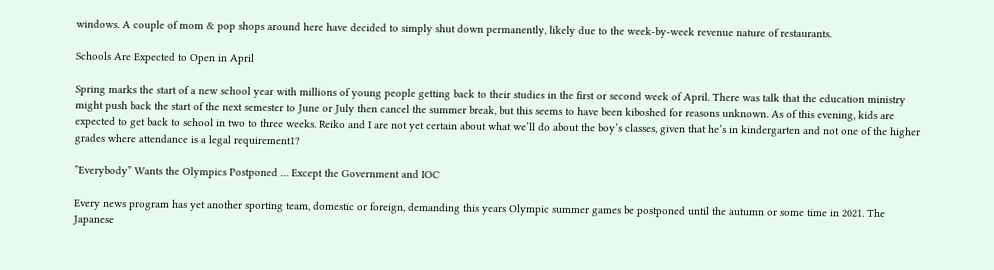windows. A couple of mom & pop shops around here have decided to simply shut down permanently, likely due to the week-by-week revenue nature of restaurants.

Schools Are Expected to Open in April

Spring marks the start of a new school year with millions of young people getting back to their studies in the first or second week of April. There was talk that the education ministry might push back the start of the next semester to June or July then cancel the summer break, but this seems to have been kiboshed for reasons unknown. As of this evening, kids are expected to get back to school in two to three weeks. Reiko and I are not yet certain about what we’ll do about the boy’s classes, given that he’s in kindergarten and not one of the higher grades where attendance is a legal requirement1?

”Everybody” Wants the Olympics Postponed … Except the Government and IOC

Every news program has yet another sporting team, domestic or foreign, demanding this years Olympic summer games be postponed until the autumn or some time in 2021. The Japanese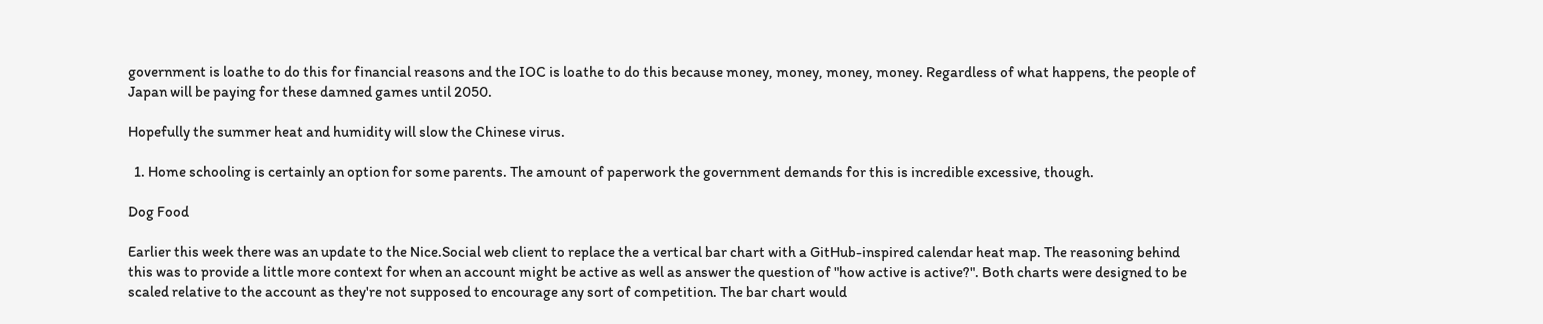government is loathe to do this for financial reasons and the IOC is loathe to do this because money, money, money, money. Regardless of what happens, the people of Japan will be paying for these damned games until 2050.

Hopefully the summer heat and humidity will slow the Chinese virus.

  1. Home schooling is certainly an option for some parents. The amount of paperwork the government demands for this is incredible excessive, though.

Dog Food

Earlier this week there was an update to the Nice.Social web client to replace the a vertical bar chart with a GitHub-inspired calendar heat map. The reasoning behind this was to provide a little more context for when an account might be active as well as answer the question of "how active is active?". Both charts were designed to be scaled relative to the account as they're not supposed to encourage any sort of competition. The bar chart would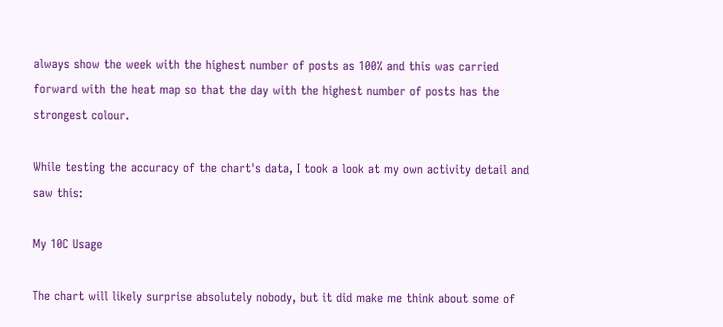always show the week with the highest number of posts as 100% and this was carried forward with the heat map so that the day with the highest number of posts has the strongest colour.

While testing the accuracy of the chart's data, I took a look at my own activity detail and saw this:

My 10C Usage

The chart will likely surprise absolutely nobody, but it did make me think about some of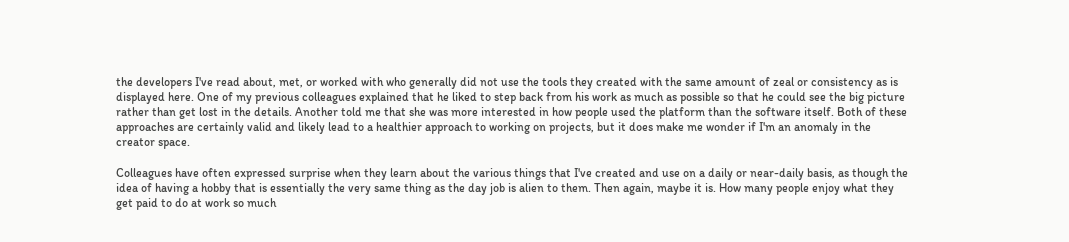the developers I've read about, met, or worked with who generally did not use the tools they created with the same amount of zeal or consistency as is displayed here. One of my previous colleagues explained that he liked to step back from his work as much as possible so that he could see the big picture rather than get lost in the details. Another told me that she was more interested in how people used the platform than the software itself. Both of these approaches are certainly valid and likely lead to a healthier approach to working on projects, but it does make me wonder if I'm an anomaly in the creator space.

Colleagues have often expressed surprise when they learn about the various things that I've created and use on a daily or near-daily basis, as though the idea of having a hobby that is essentially the very same thing as the day job is alien to them. Then again, maybe it is. How many people enjoy what they get paid to do at work so much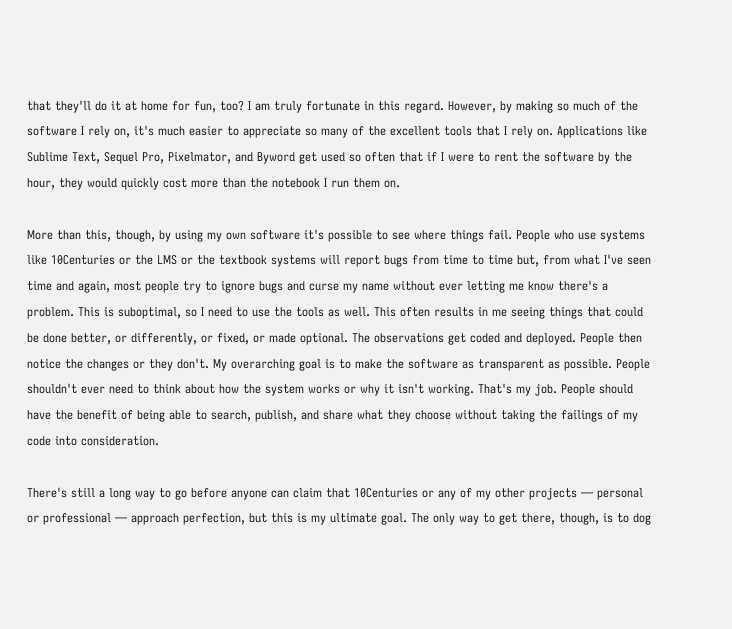that they'll do it at home for fun, too? I am truly fortunate in this regard. However, by making so much of the software I rely on, it's much easier to appreciate so many of the excellent tools that I rely on. Applications like Sublime Text, Sequel Pro, Pixelmator, and Byword get used so often that if I were to rent the software by the hour, they would quickly cost more than the notebook I run them on.

More than this, though, by using my own software it's possible to see where things fail. People who use systems like 10Centuries or the LMS or the textbook systems will report bugs from time to time but, from what I've seen time and again, most people try to ignore bugs and curse my name without ever letting me know there's a problem. This is suboptimal, so I need to use the tools as well. This often results in me seeing things that could be done better, or differently, or fixed, or made optional. The observations get coded and deployed. People then notice the changes or they don't. My overarching goal is to make the software as transparent as possible. People shouldn't ever need to think about how the system works or why it isn't working. That's my job. People should have the benefit of being able to search, publish, and share what they choose without taking the failings of my code into consideration.

There's still a long way to go before anyone can claim that 10Centuries or any of my other projects — personal or professional — approach perfection, but this is my ultimate goal. The only way to get there, though, is to dog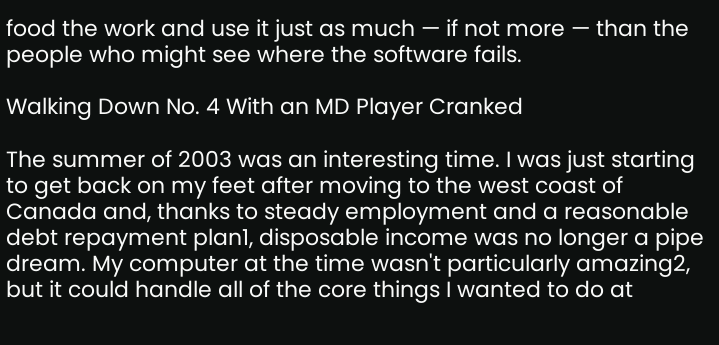food the work and use it just as much — if not more — than the people who might see where the software fails.

Walking Down No. 4 With an MD Player Cranked

The summer of 2003 was an interesting time. I was just starting to get back on my feet after moving to the west coast of Canada and, thanks to steady employment and a reasonable debt repayment plan1, disposable income was no longer a pipe dream. My computer at the time wasn't particularly amazing2, but it could handle all of the core things I wanted to do at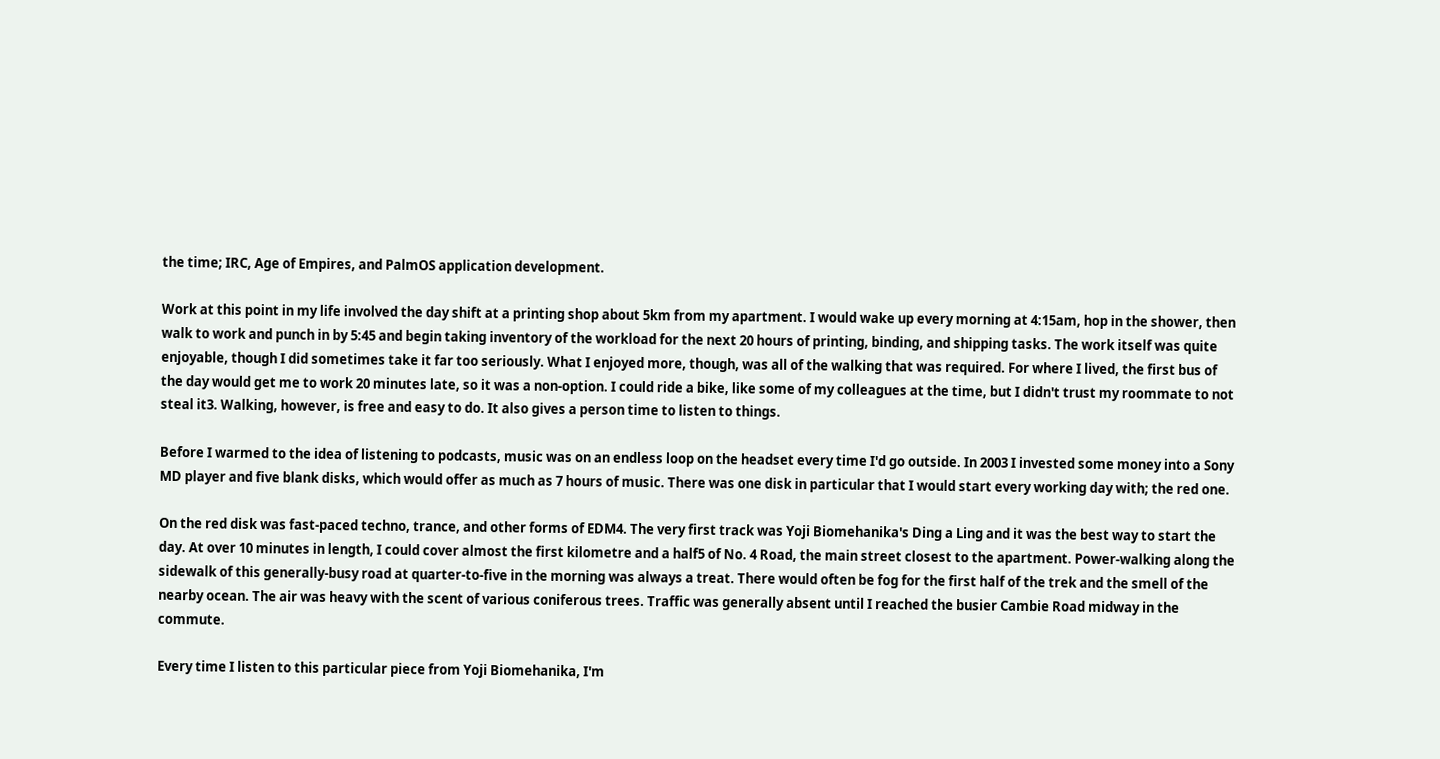the time; IRC, Age of Empires, and PalmOS application development.

Work at this point in my life involved the day shift at a printing shop about 5km from my apartment. I would wake up every morning at 4:15am, hop in the shower, then walk to work and punch in by 5:45 and begin taking inventory of the workload for the next 20 hours of printing, binding, and shipping tasks. The work itself was quite enjoyable, though I did sometimes take it far too seriously. What I enjoyed more, though, was all of the walking that was required. For where I lived, the first bus of the day would get me to work 20 minutes late, so it was a non-option. I could ride a bike, like some of my colleagues at the time, but I didn't trust my roommate to not steal it3. Walking, however, is free and easy to do. It also gives a person time to listen to things.

Before I warmed to the idea of listening to podcasts, music was on an endless loop on the headset every time I'd go outside. In 2003 I invested some money into a Sony MD player and five blank disks, which would offer as much as 7 hours of music. There was one disk in particular that I would start every working day with; the red one.

On the red disk was fast-paced techno, trance, and other forms of EDM4. The very first track was Yoji Biomehanika's Ding a Ling and it was the best way to start the day. At over 10 minutes in length, I could cover almost the first kilometre and a half5 of No. 4 Road, the main street closest to the apartment. Power-walking along the sidewalk of this generally-busy road at quarter-to-five in the morning was always a treat. There would often be fog for the first half of the trek and the smell of the nearby ocean. The air was heavy with the scent of various coniferous trees. Traffic was generally absent until I reached the busier Cambie Road midway in the commute.

Every time I listen to this particular piece from Yoji Biomehanika, I'm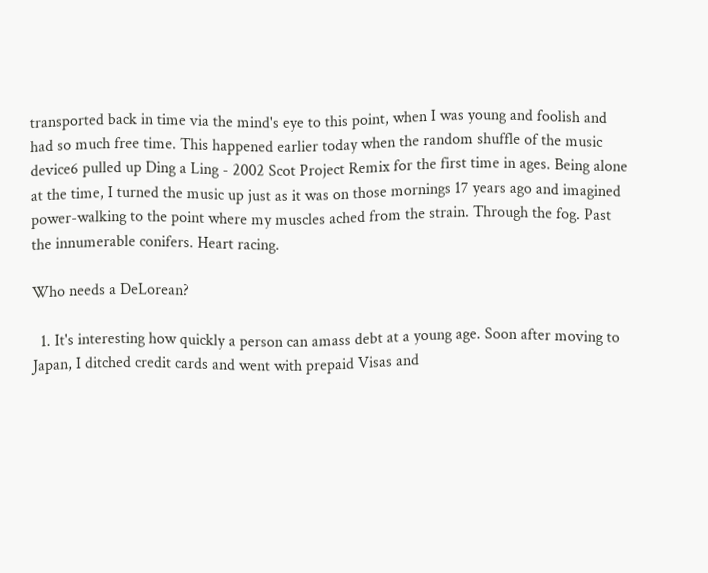transported back in time via the mind's eye to this point, when I was young and foolish and had so much free time. This happened earlier today when the random shuffle of the music device6 pulled up Ding a Ling - 2002 Scot Project Remix for the first time in ages. Being alone at the time, I turned the music up just as it was on those mornings 17 years ago and imagined power-walking to the point where my muscles ached from the strain. Through the fog. Past the innumerable conifers. Heart racing.

Who needs a DeLorean?

  1. It's interesting how quickly a person can amass debt at a young age. Soon after moving to Japan, I ditched credit cards and went with prepaid Visas and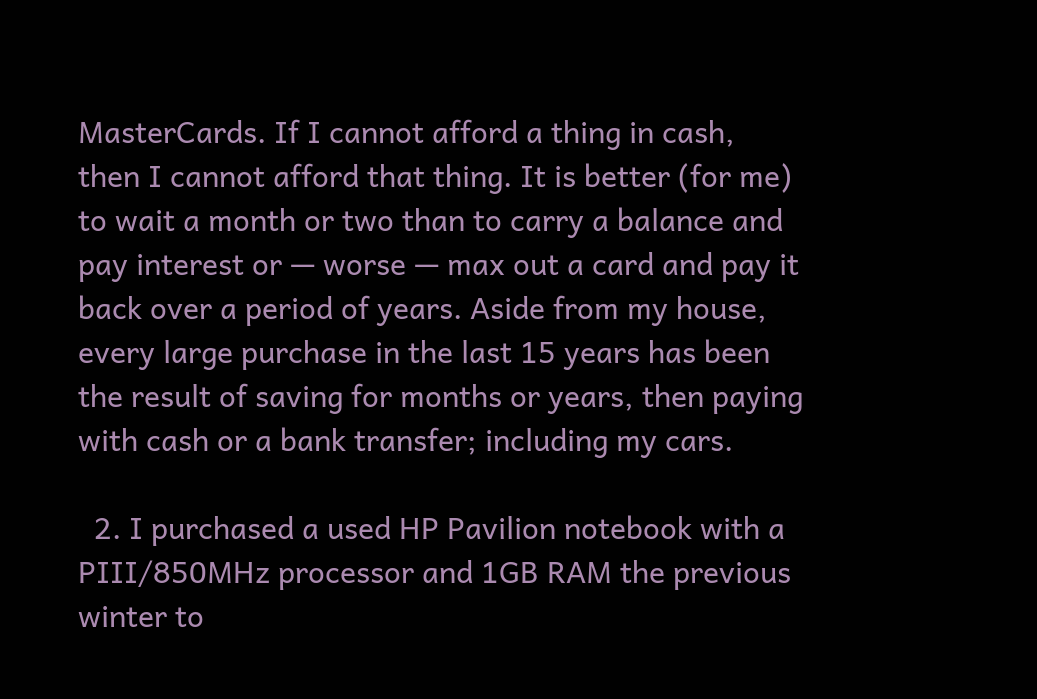MasterCards. If I cannot afford a thing in cash, then I cannot afford that thing. It is better (for me) to wait a month or two than to carry a balance and pay interest or — worse — max out a card and pay it back over a period of years. Aside from my house, every large purchase in the last 15 years has been the result of saving for months or years, then paying with cash or a bank transfer; including my cars.

  2. I purchased a used HP Pavilion notebook with a PIII/850MHz processor and 1GB RAM the previous winter to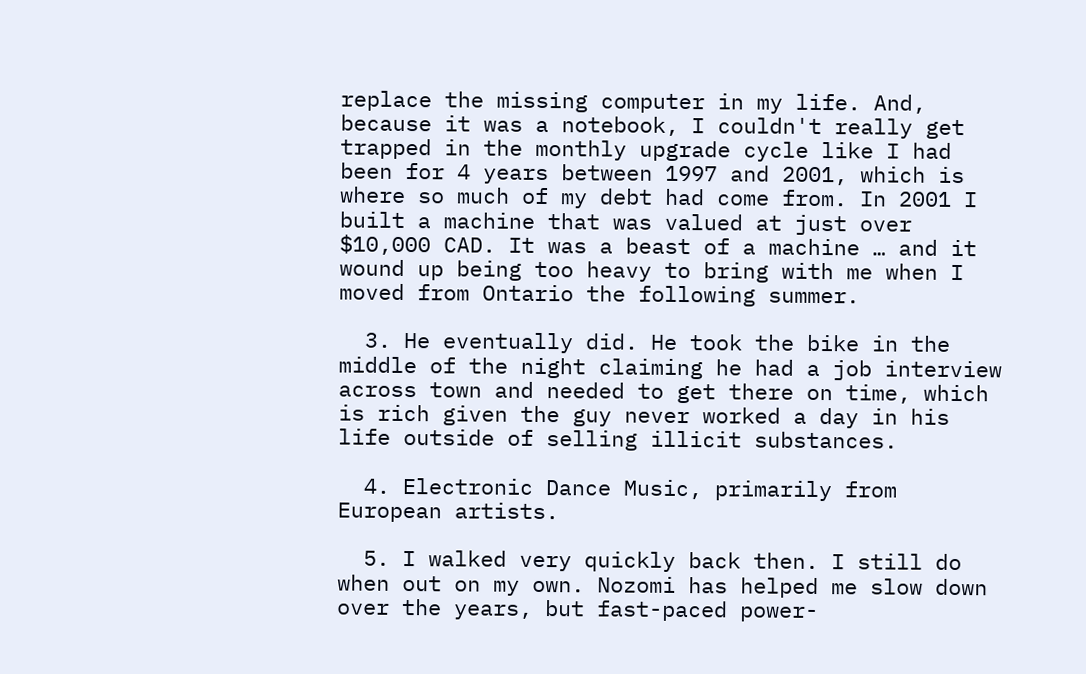replace the missing computer in my life. And, because it was a notebook, I couldn't really get trapped in the monthly upgrade cycle like I had been for 4 years between 1997 and 2001, which is where so much of my debt had come from. In 2001 I built a machine that was valued at just over $10,000 CAD. It was a beast of a machine … and it wound up being too heavy to bring with me when I moved from Ontario the following summer.

  3. He eventually did. He took the bike in the middle of the night claiming he had a job interview across town and needed to get there on time, which is rich given the guy never worked a day in his life outside of selling illicit substances.

  4. Electronic Dance Music, primarily from European artists.

  5. I walked very quickly back then. I still do when out on my own. Nozomi has helped me slow down over the years, but fast-paced power-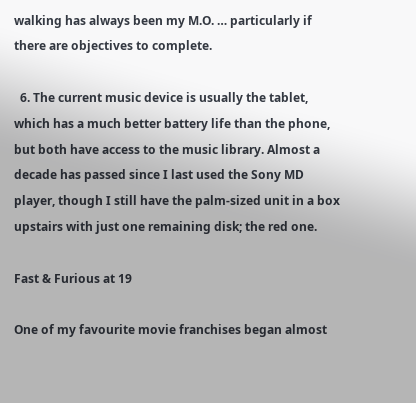walking has always been my M.O. … particularly if there are objectives to complete.

  6. The current music device is usually the tablet, which has a much better battery life than the phone, but both have access to the music library. Almost a decade has passed since I last used the Sony MD player, though I still have the palm-sized unit in a box upstairs with just one remaining disk; the red one.

Fast & Furious at 19

One of my favourite movie franchises began almost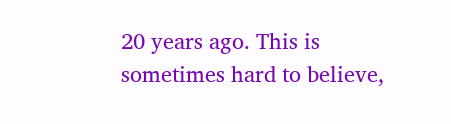20 years ago. This is sometimes hard to believe,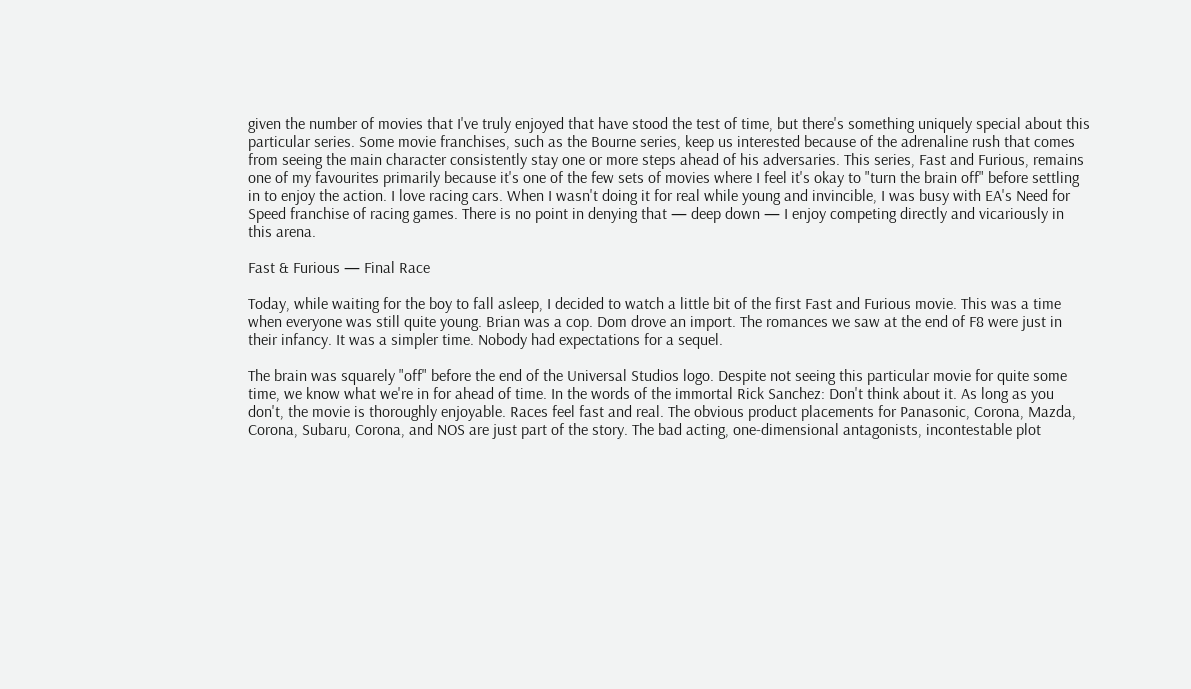given the number of movies that I've truly enjoyed that have stood the test of time, but there's something uniquely special about this particular series. Some movie franchises, such as the Bourne series, keep us interested because of the adrenaline rush that comes from seeing the main character consistently stay one or more steps ahead of his adversaries. This series, Fast and Furious, remains one of my favourites primarily because it's one of the few sets of movies where I feel it's okay to "turn the brain off" before settling in to enjoy the action. I love racing cars. When I wasn't doing it for real while young and invincible, I was busy with EA's Need for Speed franchise of racing games. There is no point in denying that — deep down — I enjoy competing directly and vicariously in this arena.

Fast & Furious — Final Race

Today, while waiting for the boy to fall asleep, I decided to watch a little bit of the first Fast and Furious movie. This was a time when everyone was still quite young. Brian was a cop. Dom drove an import. The romances we saw at the end of F8 were just in their infancy. It was a simpler time. Nobody had expectations for a sequel.

The brain was squarely "off" before the end of the Universal Studios logo. Despite not seeing this particular movie for quite some time, we know what we're in for ahead of time. In the words of the immortal Rick Sanchez: Don't think about it. As long as you don't, the movie is thoroughly enjoyable. Races feel fast and real. The obvious product placements for Panasonic, Corona, Mazda, Corona, Subaru, Corona, and NOS are just part of the story. The bad acting, one-dimensional antagonists, incontestable plot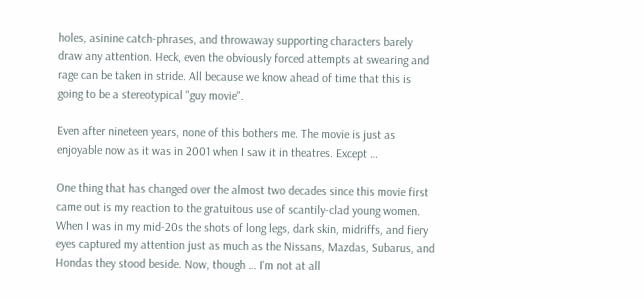holes, asinine catch-phrases, and throwaway supporting characters barely draw any attention. Heck, even the obviously forced attempts at swearing and rage can be taken in stride. All because we know ahead of time that this is going to be a stereotypical "guy movie".

Even after nineteen years, none of this bothers me. The movie is just as enjoyable now as it was in 2001 when I saw it in theatres. Except …

One thing that has changed over the almost two decades since this movie first came out is my reaction to the gratuitous use of scantily-clad young women. When I was in my mid-20s the shots of long legs, dark skin, midriffs, and fiery eyes captured my attention just as much as the Nissans, Mazdas, Subarus, and Hondas they stood beside. Now, though … I'm not at all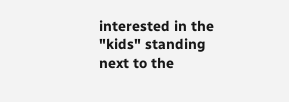interested in the "kids" standing next to the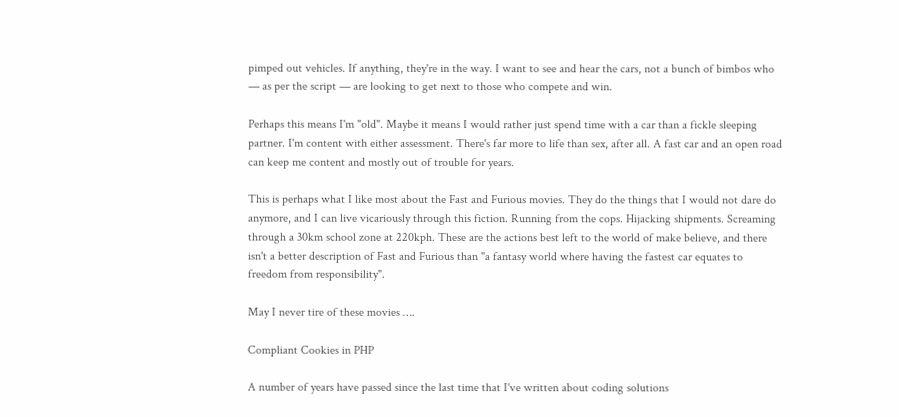pimped out vehicles. If anything, they're in the way. I want to see and hear the cars, not a bunch of bimbos who — as per the script — are looking to get next to those who compete and win.

Perhaps this means I'm "old". Maybe it means I would rather just spend time with a car than a fickle sleeping partner. I'm content with either assessment. There's far more to life than sex, after all. A fast car and an open road can keep me content and mostly out of trouble for years.

This is perhaps what I like most about the Fast and Furious movies. They do the things that I would not dare do anymore, and I can live vicariously through this fiction. Running from the cops. Hijacking shipments. Screaming through a 30km school zone at 220kph. These are the actions best left to the world of make believe, and there isn't a better description of Fast and Furious than "a fantasy world where having the fastest car equates to freedom from responsibility".

May I never tire of these movies ….

Compliant Cookies in PHP

A number of years have passed since the last time that I've written about coding solutions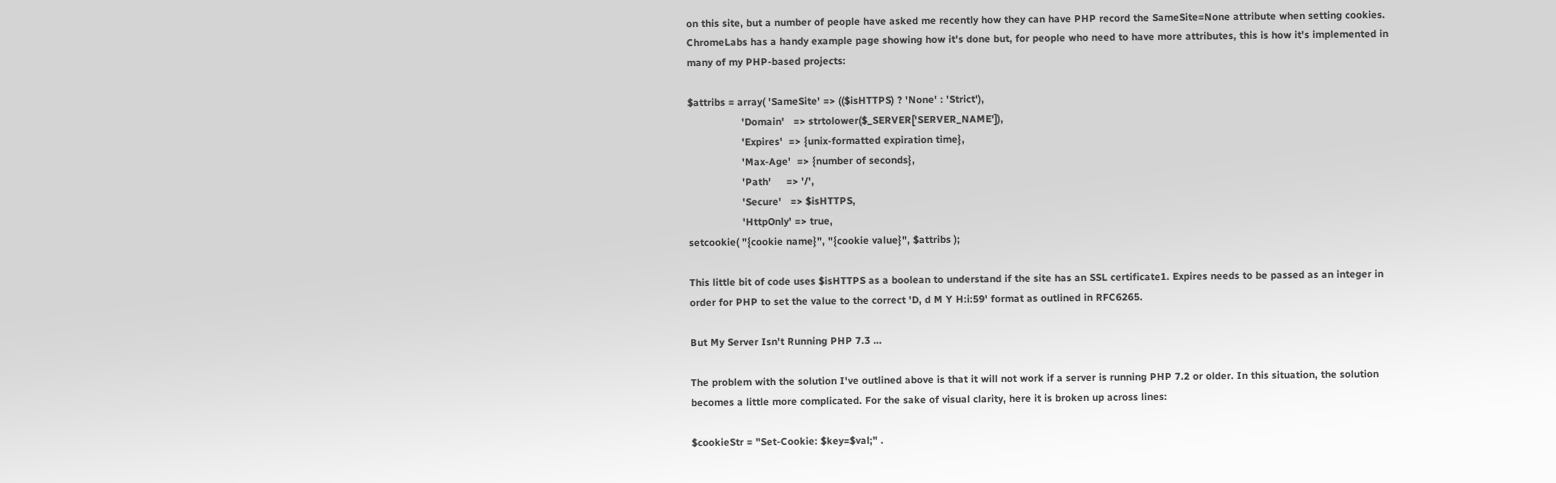on this site, but a number of people have asked me recently how they can have PHP record the SameSite=None attribute when setting cookies. ChromeLabs has a handy example page showing how it's done but, for people who need to have more attributes, this is how it's implemented in many of my PHP-based projects:

$attribs = array( 'SameSite' => (($isHTTPS) ? 'None' : 'Strict'),
                  'Domain'   => strtolower($_SERVER['SERVER_NAME']),
                  'Expires'  => {unix-formatted expiration time},
                  'Max-Age'  => {number of seconds},
                  'Path'     => '/',
                  'Secure'   => $isHTTPS,
                  'HttpOnly' => true,
setcookie( "{cookie name}", "{cookie value}", $attribs );

This little bit of code uses $isHTTPS as a boolean to understand if the site has an SSL certificate1. Expires needs to be passed as an integer in order for PHP to set the value to the correct 'D, d M Y H:i:59' format as outlined in RFC6265.

But My Server Isn't Running PHP 7.3 …

The problem with the solution I've outlined above is that it will not work if a server is running PHP 7.2 or older. In this situation, the solution becomes a little more complicated. For the sake of visual clarity, here it is broken up across lines:

$cookieStr = "Set-Cookie: $key=$val;" .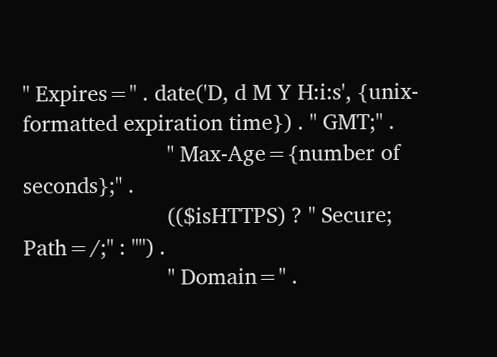" Expires=" . date('D, d M Y H:i:s', {unix-formatted expiration time}) . " GMT;" .
                        " Max-Age={number of seconds};" .
                        (($isHTTPS) ? " Secure; Path=/;" : "") .
                        " Domain=" .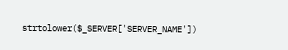strtolower($_SERVER['SERVER_NAME'])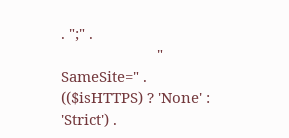. ";" .
                        " SameSite=" . (($isHTTPS) ? 'None' : 'Strict') .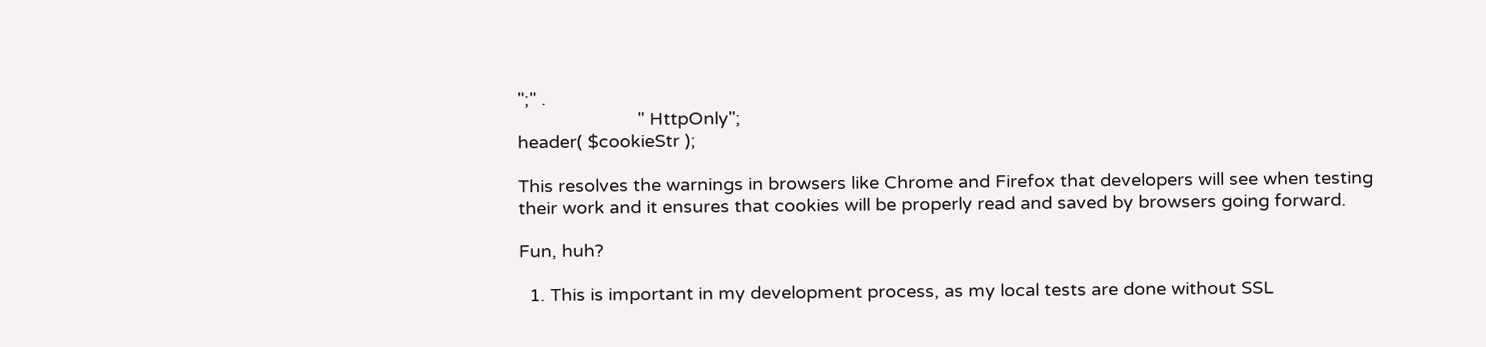";" .
                        " HttpOnly";
header( $cookieStr );

This resolves the warnings in browsers like Chrome and Firefox that developers will see when testing their work and it ensures that cookies will be properly read and saved by browsers going forward.

Fun, huh?

  1. This is important in my development process, as my local tests are done without SSL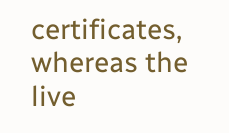certificates, whereas the live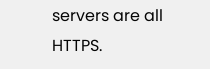servers are all HTTPS.